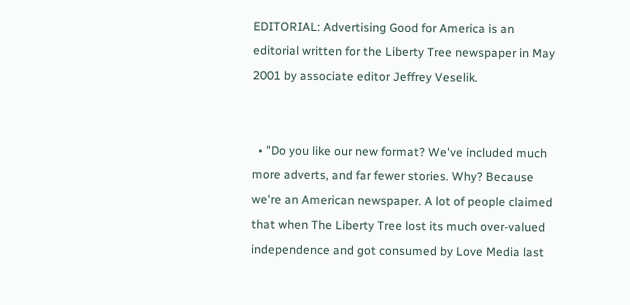EDITORIAL: Advertising Good for America is an editorial written for the Liberty Tree newspaper in May 2001 by associate editor Jeffrey Veselik.


  • "Do you like our new format? We've included much more adverts, and far fewer stories. Why? Because we're an American newspaper. A lot of people claimed that when The Liberty Tree lost its much over-valued independence and got consumed by Love Media last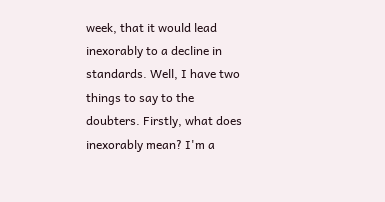week, that it would lead inexorably to a decline in standards. Well, I have two things to say to the doubters. Firstly, what does inexorably mean? I'm a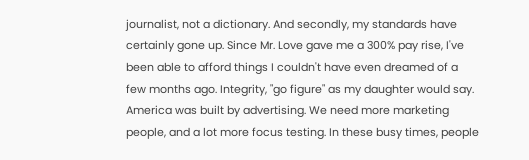journalist, not a dictionary. And secondly, my standards have certainly gone up. Since Mr. Love gave me a 300% pay rise, I've been able to afford things I couldn't have even dreamed of a few months ago. Integrity, "go figure" as my daughter would say. America was built by advertising. We need more marketing people, and a lot more focus testing. In these busy times, people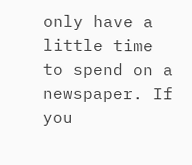only have a little time to spend on a newspaper. If you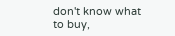don't know what to buy,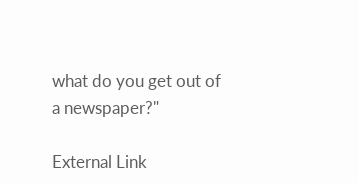what do you get out of a newspaper?"

External Link